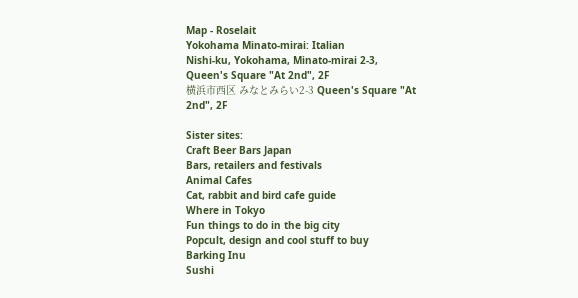Map - Roselait
Yokohama Minato-mirai: Italian
Nishi-ku, Yokohama, Minato-mirai 2-3, Queen's Square "At 2nd", 2F
横浜市西区 みなとみらい2-3 Queen's Square "At 2nd", 2F

Sister sites:
Craft Beer Bars Japan
Bars, retailers and festivals
Animal Cafes
Cat, rabbit and bird cafe guide
Where in Tokyo
Fun things to do in the big city
Popcult, design and cool stuff to buy
Barking Inu
Sushi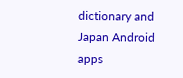dictionary and Japan Android apps